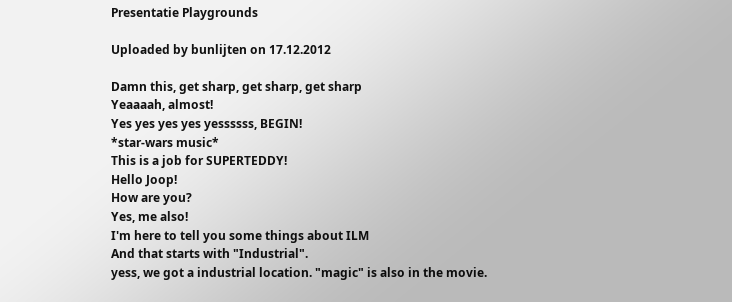Presentatie Playgrounds

Uploaded by bunlijten on 17.12.2012

Damn this, get sharp, get sharp, get sharp
Yeaaaah, almost!
Yes yes yes yes yessssss, BEGIN!
*star-wars music*
This is a job for SUPERTEDDY!
Hello Joop!
How are you?
Yes, me also!
I'm here to tell you some things about ILM
And that starts with "Industrial".
yess, we got a industrial location. "magic" is also in the movie.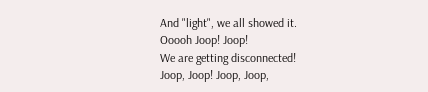And "light", we all showed it.
Ooooh Joop! Joop!
We are getting disconnected!
Joop, Joop! Joop, Joop,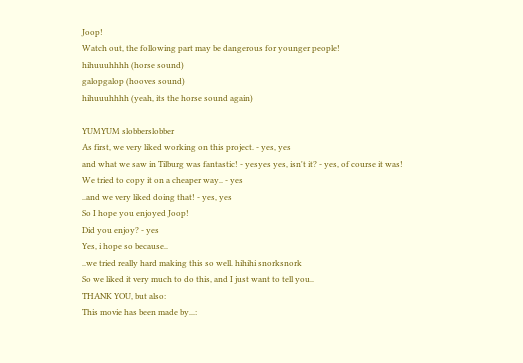Joop!
Watch out, the following part may be dangerous for younger people!
hihuuuhhhh (horse sound)
galopgalop (hooves sound)
hihuuuhhhh (yeah, its the horse sound again)

YUMYUM slobberslobber
As first, we very liked working on this project. - yes, yes
and what we saw in Tilburg was fantastic! - yesyes yes, isn't it? - yes, of course it was!
We tried to copy it on a cheaper way.. - yes
..and we very liked doing that! - yes, yes
So I hope you enjoyed Joop!
Did you enjoy? - yes
Yes, i hope so because..
..we tried really hard making this so well. hihihi snorksnork
So we liked it very much to do this, and I just want to tell you..
THANK YOU, but also:
This movie has been made by...: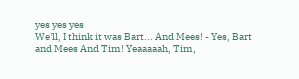yes yes yes
We'll, I think it was Bart... And Mees! - Yes, Bart and Mees And Tim! Yeaaaaah, Tim,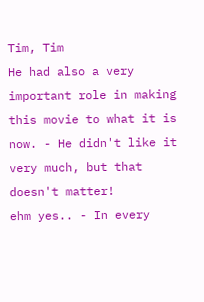Tim, Tim
He had also a very important role in making this movie to what it is now. - He didn't like it very much, but that doesn't matter!
ehm yes.. - In every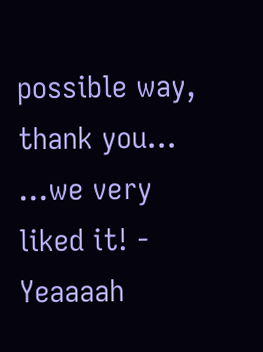possible way, thank you...
...we very liked it! - Yeaaaah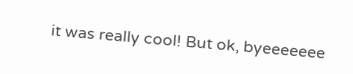it was really cool! But ok, byeeeeeee